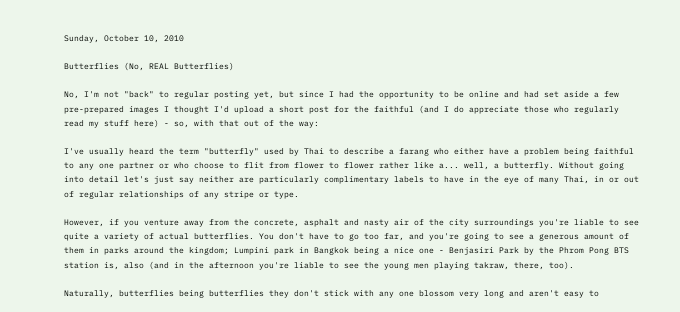Sunday, October 10, 2010

Butterflies (No, REAL Butterflies)

No, I'm not "back" to regular posting yet, but since I had the opportunity to be online and had set aside a few pre-prepared images I thought I'd upload a short post for the faithful (and I do appreciate those who regularly read my stuff here) - so, with that out of the way:

I've usually heard the term "butterfly" used by Thai to describe a farang who either have a problem being faithful to any one partner or who choose to flit from flower to flower rather like a... well, a butterfly. Without going into detail let's just say neither are particularly complimentary labels to have in the eye of many Thai, in or out of regular relationships of any stripe or type.

However, if you venture away from the concrete, asphalt and nasty air of the city surroundings you're liable to see quite a variety of actual butterflies. You don't have to go too far, and you're going to see a generous amount of them in parks around the kingdom; Lumpini park in Bangkok being a nice one - Benjasiri Park by the Phrom Pong BTS station is, also (and in the afternoon you're liable to see the young men playing takraw, there, too).

Naturally, butterflies being butterflies they don't stick with any one blossom very long and aren't easy to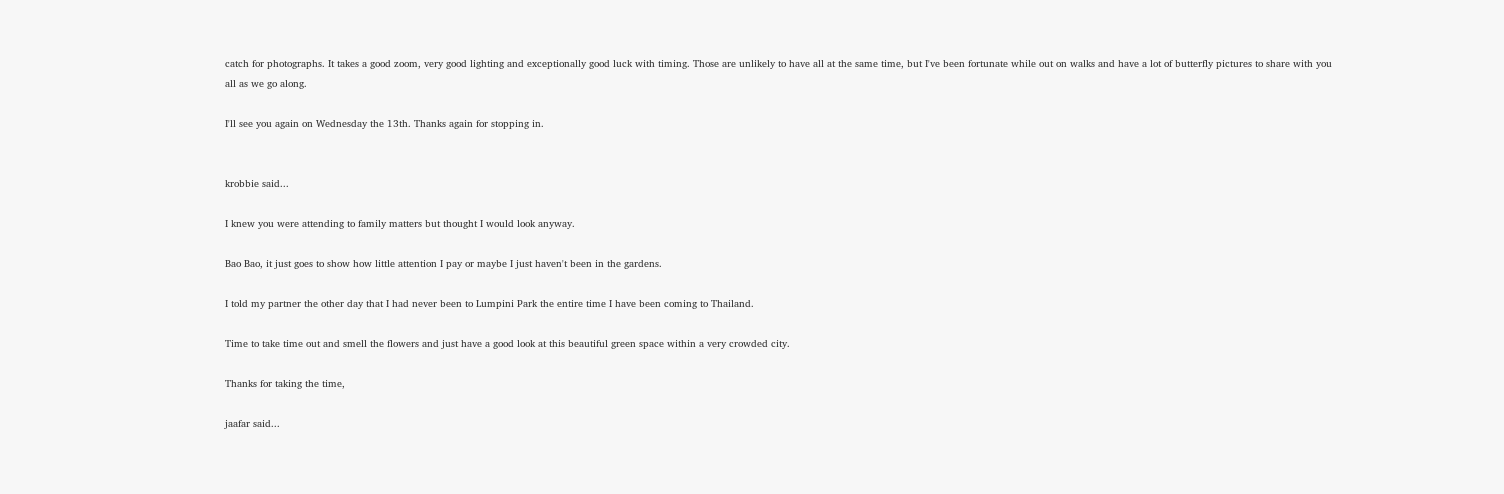catch for photographs. It takes a good zoom, very good lighting and exceptionally good luck with timing. Those are unlikely to have all at the same time, but I've been fortunate while out on walks and have a lot of butterfly pictures to share with you all as we go along.

I'll see you again on Wednesday the 13th. Thanks again for stopping in.


krobbie said...

I knew you were attending to family matters but thought I would look anyway.

Bao Bao, it just goes to show how little attention I pay or maybe I just haven't been in the gardens.

I told my partner the other day that I had never been to Lumpini Park the entire time I have been coming to Thailand.

Time to take time out and smell the flowers and just have a good look at this beautiful green space within a very crowded city.

Thanks for taking the time,

jaafar said...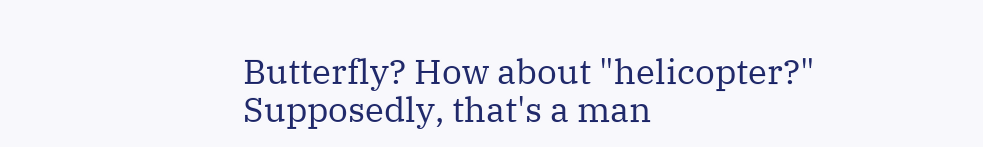Butterfly? How about "helicopter?" Supposedly, that's a man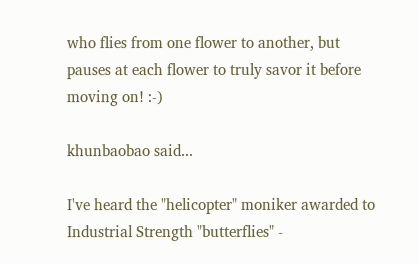who flies from one flower to another, but pauses at each flower to truly savor it before moving on! :-)

khunbaobao said...

I've heard the "helicopter" moniker awarded to Industrial Strength "butterflies" -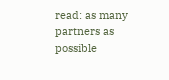read: as many partners as possible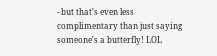- but that's even less complimentary than just saying someone's a butterfly! LOL